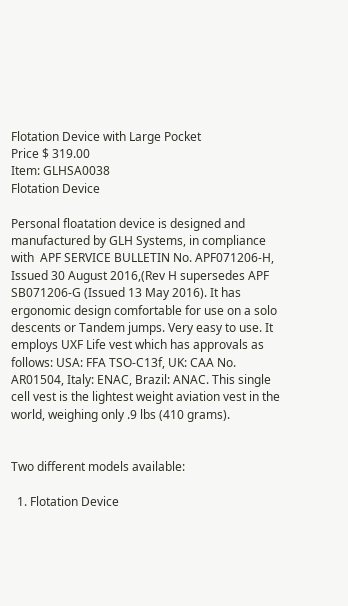Flotation Device with Large Pocket
Price $ 319.00
Item: GLHSA0038
Flotation Device

Personal floatation device is designed and manufactured by GLH Systems, in compliance with  APF SERVICE BULLETIN No. APF071206-H, Issued 30 August 2016,(Rev H supersedes APF SB071206-G (Issued 13 May 2016). It has ergonomic design comfortable for use on a solo descents or Tandem jumps. Very easy to use. It employs UXF Life vest which has approvals as follows: USA: FFA TSO-C13f, UK: CAA No. AR01504, Italy: ENAC, Brazil: ANAC. This single cell vest is the lightest weight aviation vest in the world, weighing only .9 lbs (410 grams).


Two different models available:

  1. Flotation Device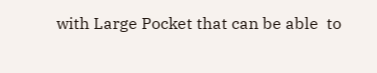with Large Pocket that can be able  to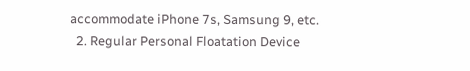accommodate iPhone 7s, Samsung 9, etc.
  2. Regular Personal Floatation Device